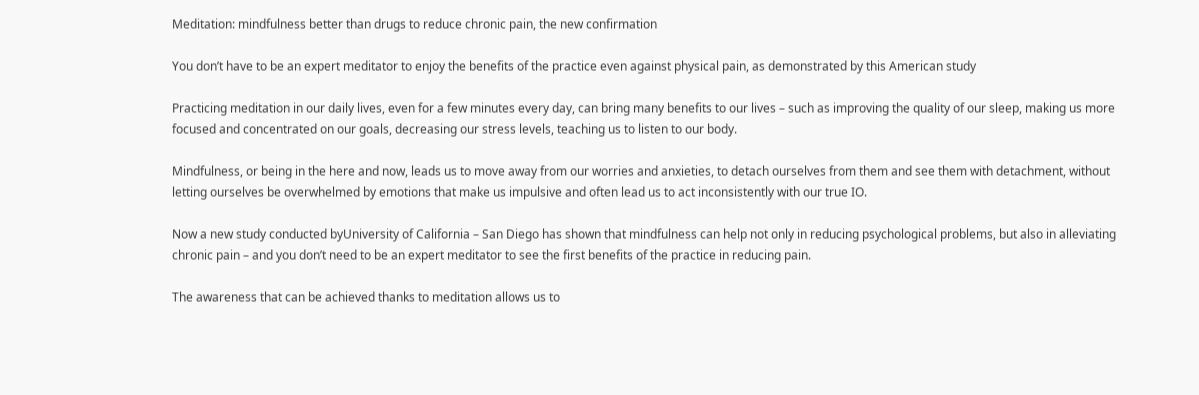Meditation: mindfulness better than drugs to reduce chronic pain, the new confirmation

You don’t have to be an expert meditator to enjoy the benefits of the practice even against physical pain, as demonstrated by this American study

Practicing meditation in our daily lives, even for a few minutes every day, can bring many benefits to our lives – such as improving the quality of our sleep, making us more focused and concentrated on our goals, decreasing our stress levels, teaching us to listen to our body.

Mindfulness, or being in the here and now, leads us to move away from our worries and anxieties, to detach ourselves from them and see them with detachment, without letting ourselves be overwhelmed by emotions that make us impulsive and often lead us to act inconsistently with our true IO.

Now a new study conducted byUniversity of California – San Diego has shown that mindfulness can help not only in reducing psychological problems, but also in alleviating chronic pain – and you don’t need to be an expert meditator to see the first benefits of the practice in reducing pain.

The awareness that can be achieved thanks to meditation allows us to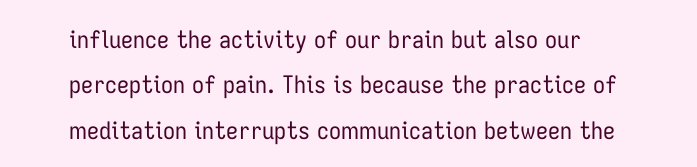influence the activity of our brain but also our perception of pain. This is because the practice of meditation interrupts communication between the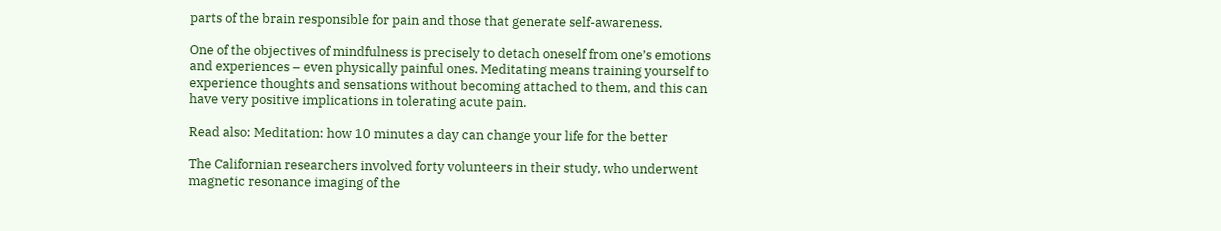parts of the brain responsible for pain and those that generate self-awareness.

One of the objectives of mindfulness is precisely to detach oneself from one’s emotions and experiences – even physically painful ones. Meditating means training yourself to experience thoughts and sensations without becoming attached to them, and this can have very positive implications in tolerating acute pain.

Read also: Meditation: how 10 minutes a day can change your life for the better

The Californian researchers involved forty volunteers in their study, who underwent magnetic resonance imaging of the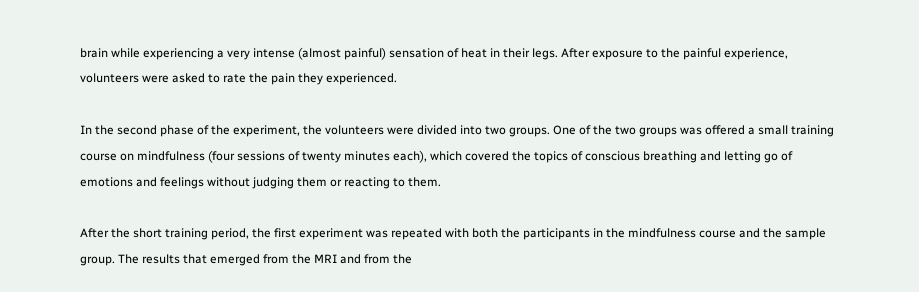brain while experiencing a very intense (almost painful) sensation of heat in their legs. After exposure to the painful experience, volunteers were asked to rate the pain they experienced.

In the second phase of the experiment, the volunteers were divided into two groups. One of the two groups was offered a small training course on mindfulness (four sessions of twenty minutes each), which covered the topics of conscious breathing and letting go of emotions and feelings without judging them or reacting to them.

After the short training period, the first experiment was repeated with both the participants in the mindfulness course and the sample group. The results that emerged from the MRI and from the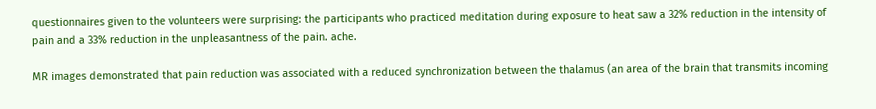questionnaires given to the volunteers were surprising: the participants who practiced meditation during exposure to heat saw a 32% reduction in the intensity of pain and a 33% reduction in the unpleasantness of the pain. ache.

MR images demonstrated that pain reduction was associated with a reduced synchronization between the thalamus (an area of the brain that transmits incoming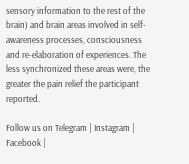sensory information to the rest of the brain) and brain areas involved in self-awareness processes, consciousness and re-elaboration of experiences. The less synchronized these areas were, the greater the pain relief the participant reported.

Follow us on Telegram | Instagram | Facebook |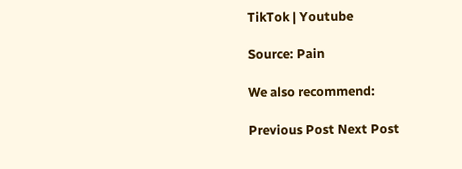TikTok | Youtube

Source: Pain

We also recommend:

Previous Post Next Post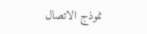نموذج الاتصال